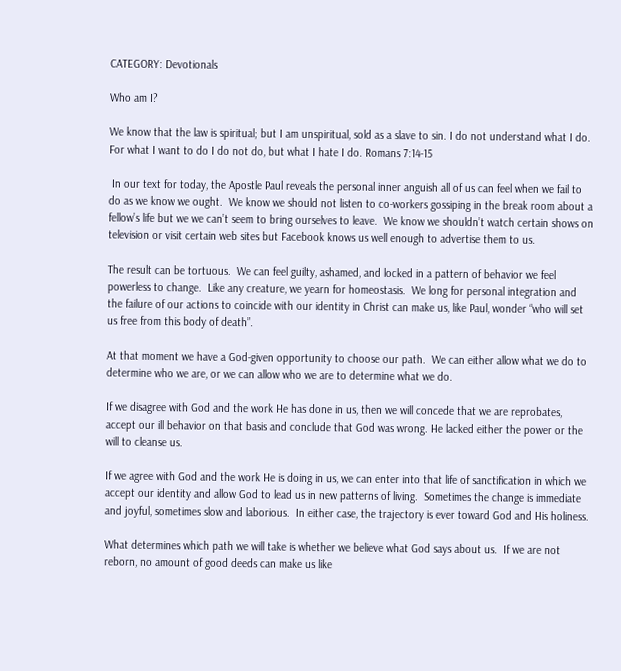CATEGORY: Devotionals

Who am I?

We know that the law is spiritual; but I am unspiritual, sold as a slave to sin. I do not understand what I do. For what I want to do I do not do, but what I hate I do. Romans 7:14-15

 In our text for today, the Apostle Paul reveals the personal inner anguish all of us can feel when we fail to do as we know we ought.  We know we should not listen to co-workers gossiping in the break room about a fellow’s life but we we can’t seem to bring ourselves to leave.  We know we shouldn’t watch certain shows on television or visit certain web sites but Facebook knows us well enough to advertise them to us.

The result can be tortuous.  We can feel guilty, ashamed, and locked in a pattern of behavior we feel powerless to change.  Like any creature, we yearn for homeostasis.  We long for personal integration and the failure of our actions to coincide with our identity in Christ can make us, like Paul, wonder “who will set us free from this body of death”.

At that moment we have a God-given opportunity to choose our path.  We can either allow what we do to determine who we are, or we can allow who we are to determine what we do.

If we disagree with God and the work He has done in us, then we will concede that we are reprobates, accept our ill behavior on that basis and conclude that God was wrong. He lacked either the power or the will to cleanse us.

If we agree with God and the work He is doing in us, we can enter into that life of sanctification in which we accept our identity and allow God to lead us in new patterns of living.  Sometimes the change is immediate and joyful, sometimes slow and laborious.  In either case, the trajectory is ever toward God and His holiness.

What determines which path we will take is whether we believe what God says about us.  If we are not reborn, no amount of good deeds can make us like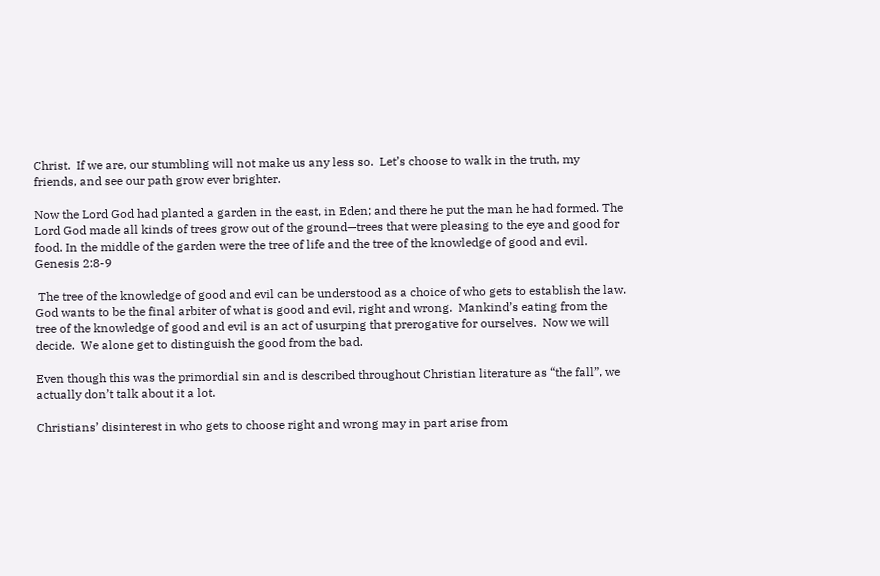Christ.  If we are, our stumbling will not make us any less so.  Let’s choose to walk in the truth, my friends, and see our path grow ever brighter.

Now the Lord God had planted a garden in the east, in Eden; and there he put the man he had formed. The Lord God made all kinds of trees grow out of the ground—trees that were pleasing to the eye and good for food. In the middle of the garden were the tree of life and the tree of the knowledge of good and evil.  Genesis 2:8-9

 The tree of the knowledge of good and evil can be understood as a choice of who gets to establish the law.  God wants to be the final arbiter of what is good and evil, right and wrong.  Mankind’s eating from the tree of the knowledge of good and evil is an act of usurping that prerogative for ourselves.  Now we will decide.  We alone get to distinguish the good from the bad.

Even though this was the primordial sin and is described throughout Christian literature as “the fall”, we actually don’t talk about it a lot.

Christians’ disinterest in who gets to choose right and wrong may in part arise from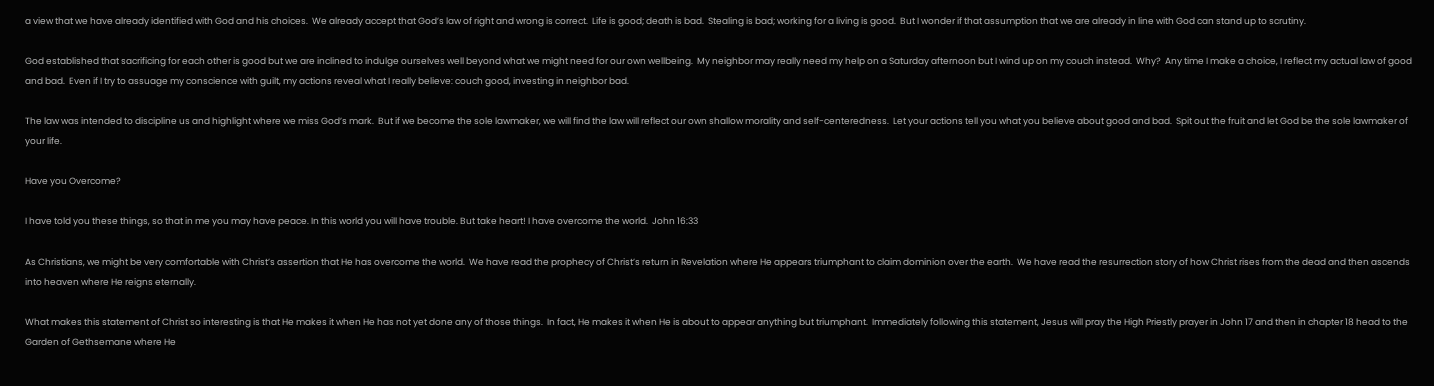a view that we have already identified with God and his choices.  We already accept that God’s law of right and wrong is correct.  Life is good; death is bad.  Stealing is bad; working for a living is good.  But I wonder if that assumption that we are already in line with God can stand up to scrutiny.

God established that sacrificing for each other is good but we are inclined to indulge ourselves well beyond what we might need for our own wellbeing.  My neighbor may really need my help on a Saturday afternoon but I wind up on my couch instead.  Why?  Any time I make a choice, I reflect my actual law of good and bad.  Even if I try to assuage my conscience with guilt, my actions reveal what I really believe: couch good, investing in neighbor bad.

The law was intended to discipline us and highlight where we miss God’s mark.  But if we become the sole lawmaker, we will find the law will reflect our own shallow morality and self-centeredness.  Let your actions tell you what you believe about good and bad.  Spit out the fruit and let God be the sole lawmaker of your life.

Have you Overcome?

I have told you these things, so that in me you may have peace. In this world you will have trouble. But take heart! I have overcome the world.  John 16:33

As Christians, we might be very comfortable with Christ’s assertion that He has overcome the world.  We have read the prophecy of Christ’s return in Revelation where He appears triumphant to claim dominion over the earth.  We have read the resurrection story of how Christ rises from the dead and then ascends into heaven where He reigns eternally.

What makes this statement of Christ so interesting is that He makes it when He has not yet done any of those things.  In fact, He makes it when He is about to appear anything but triumphant.  Immediately following this statement, Jesus will pray the High Priestly prayer in John 17 and then in chapter 18 head to the Garden of Gethsemane where He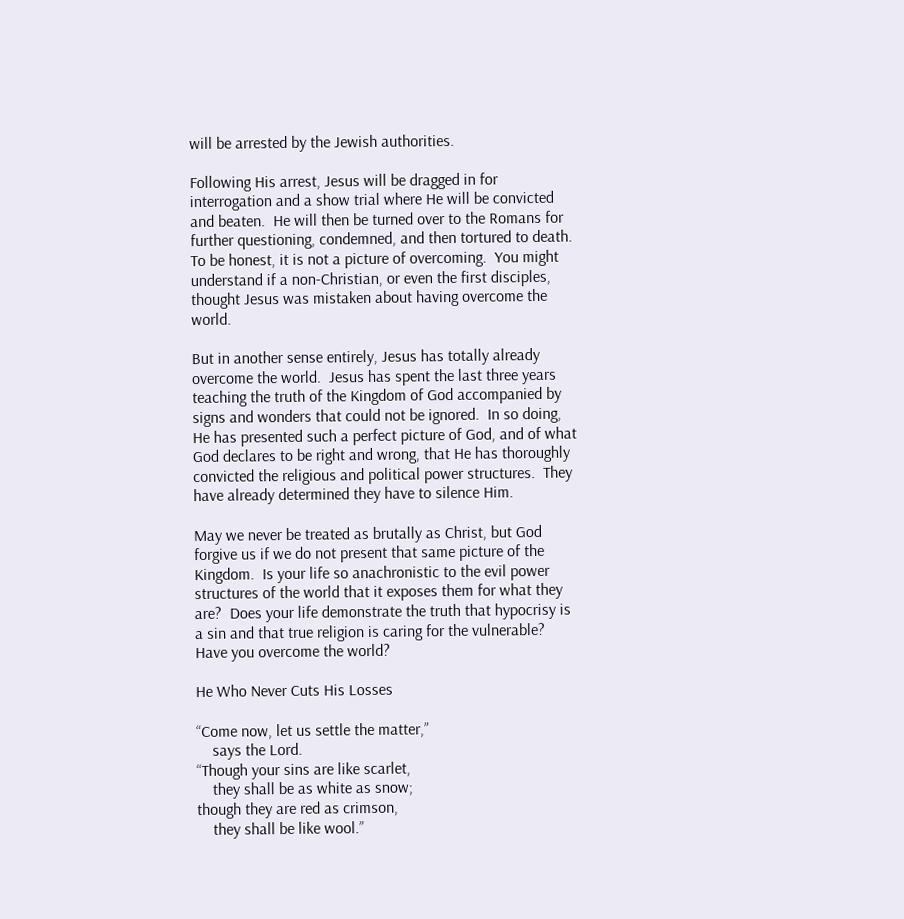will be arrested by the Jewish authorities.

Following His arrest, Jesus will be dragged in for interrogation and a show trial where He will be convicted and beaten.  He will then be turned over to the Romans for further questioning, condemned, and then tortured to death.  To be honest, it is not a picture of overcoming.  You might understand if a non-Christian, or even the first disciples, thought Jesus was mistaken about having overcome the world.

But in another sense entirely, Jesus has totally already overcome the world.  Jesus has spent the last three years teaching the truth of the Kingdom of God accompanied by signs and wonders that could not be ignored.  In so doing, He has presented such a perfect picture of God, and of what God declares to be right and wrong, that He has thoroughly convicted the religious and political power structures.  They have already determined they have to silence Him.

May we never be treated as brutally as Christ, but God forgive us if we do not present that same picture of the Kingdom.  Is your life so anachronistic to the evil power structures of the world that it exposes them for what they are?  Does your life demonstrate the truth that hypocrisy is a sin and that true religion is caring for the vulnerable?  Have you overcome the world?

He Who Never Cuts His Losses

“Come now, let us settle the matter,”
    says the Lord.
“Though your sins are like scarlet,
    they shall be as white as snow;
though they are red as crimson,
    they shall be like wool.”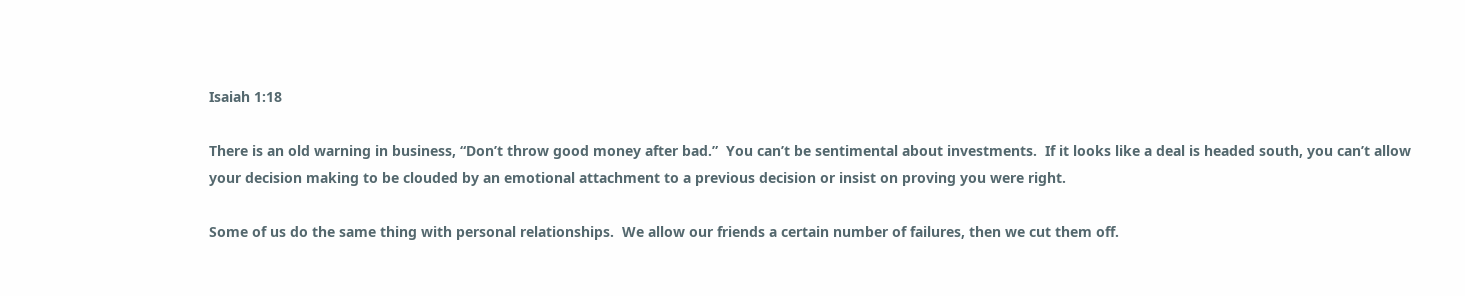Isaiah 1:18

There is an old warning in business, “Don’t throw good money after bad.”  You can’t be sentimental about investments.  If it looks like a deal is headed south, you can’t allow your decision making to be clouded by an emotional attachment to a previous decision or insist on proving you were right.

Some of us do the same thing with personal relationships.  We allow our friends a certain number of failures, then we cut them off.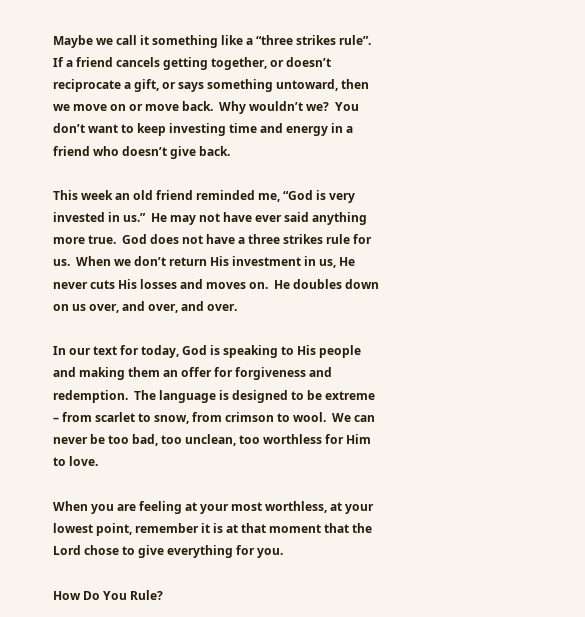Maybe we call it something like a “three strikes rule”.  If a friend cancels getting together, or doesn’t reciprocate a gift, or says something untoward, then we move on or move back.  Why wouldn’t we?  You don’t want to keep investing time and energy in a friend who doesn’t give back.

This week an old friend reminded me, “God is very invested in us.”  He may not have ever said anything more true.  God does not have a three strikes rule for us.  When we don’t return His investment in us, He never cuts His losses and moves on.  He doubles down on us over, and over, and over.

In our text for today, God is speaking to His people and making them an offer for forgiveness and redemption.  The language is designed to be extreme – from scarlet to snow, from crimson to wool.  We can never be too bad, too unclean, too worthless for Him to love.

When you are feeling at your most worthless, at your lowest point, remember it is at that moment that the Lord chose to give everything for you.

How Do You Rule?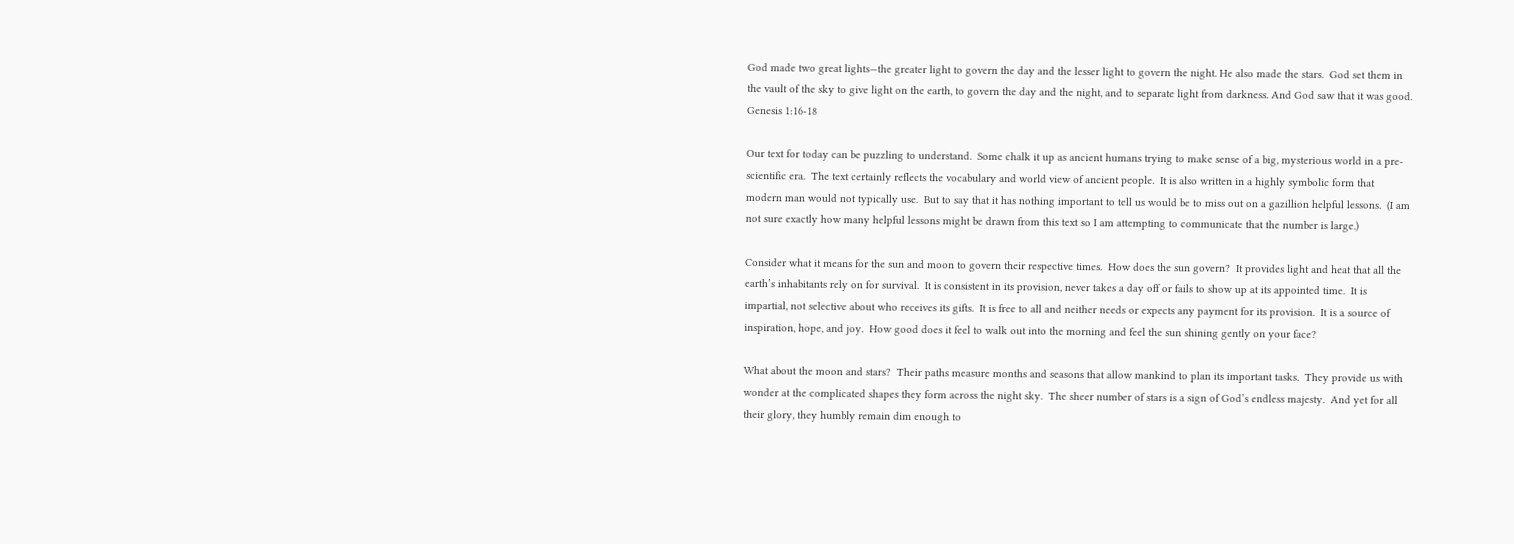God made two great lights—the greater light to govern the day and the lesser light to govern the night. He also made the stars.  God set them in the vault of the sky to give light on the earth, to govern the day and the night, and to separate light from darkness. And God saw that it was good.  Genesis 1:16-18

Our text for today can be puzzling to understand.  Some chalk it up as ancient humans trying to make sense of a big, mysterious world in a pre-scientific era.  The text certainly reflects the vocabulary and world view of ancient people.  It is also written in a highly symbolic form that modern man would not typically use.  But to say that it has nothing important to tell us would be to miss out on a gazillion helpful lessons.  (I am not sure exactly how many helpful lessons might be drawn from this text so I am attempting to communicate that the number is large.)

Consider what it means for the sun and moon to govern their respective times.  How does the sun govern?  It provides light and heat that all the earth’s inhabitants rely on for survival.  It is consistent in its provision, never takes a day off or fails to show up at its appointed time.  It is impartial, not selective about who receives its gifts.  It is free to all and neither needs or expects any payment for its provision.  It is a source of inspiration, hope, and joy.  How good does it feel to walk out into the morning and feel the sun shining gently on your face?

What about the moon and stars?  Their paths measure months and seasons that allow mankind to plan its important tasks.  They provide us with wonder at the complicated shapes they form across the night sky.  The sheer number of stars is a sign of God’s endless majesty.  And yet for all their glory, they humbly remain dim enough to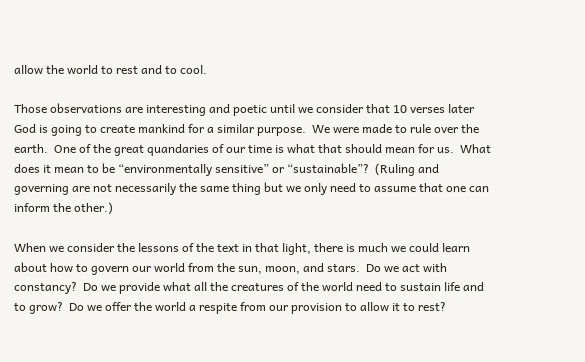allow the world to rest and to cool.

Those observations are interesting and poetic until we consider that 10 verses later God is going to create mankind for a similar purpose.  We were made to rule over the earth.  One of the great quandaries of our time is what that should mean for us.  What does it mean to be “environmentally sensitive” or “sustainable”?  (Ruling and governing are not necessarily the same thing but we only need to assume that one can inform the other.)

When we consider the lessons of the text in that light, there is much we could learn about how to govern our world from the sun, moon, and stars.  Do we act with constancy?  Do we provide what all the creatures of the world need to sustain life and to grow?  Do we offer the world a respite from our provision to allow it to rest?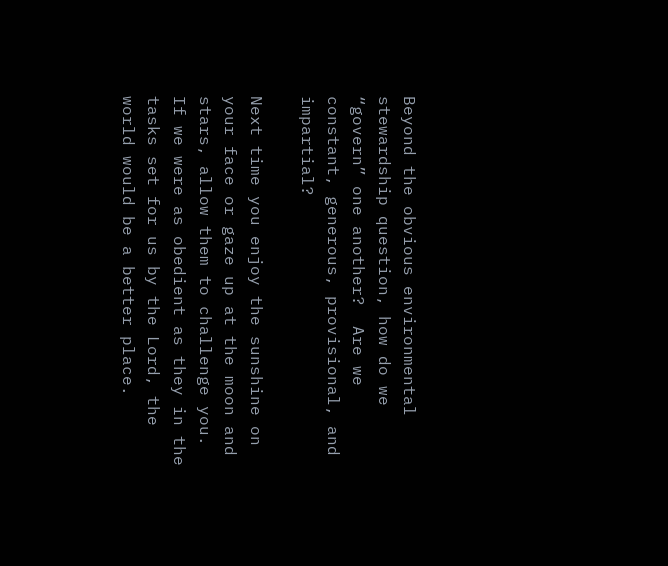Beyond the obvious environmental stewardship question, how do we “govern” one another?  Are we constant, generous, provisional, and impartial?

Next time you enjoy the sunshine on your face or gaze up at the moon and stars, allow them to challenge you.  If we were as obedient as they in the tasks set for us by the Lord, the world would be a better place.